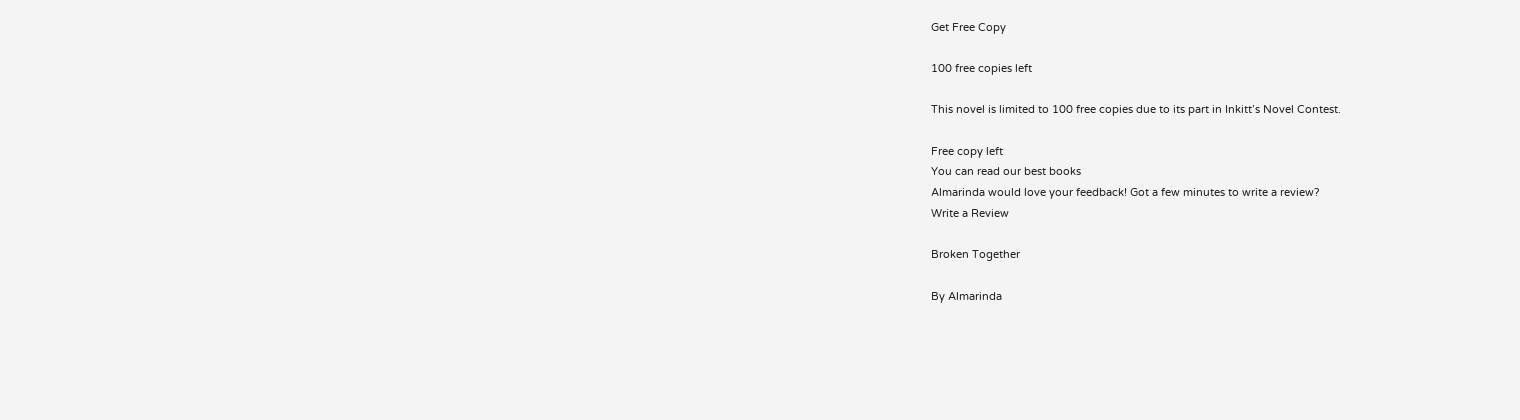Get Free Copy

100 free copies left

This novel is limited to 100 free copies due to its part in Inkitt’s Novel Contest.

Free copy left
You can read our best books
Almarinda would love your feedback! Got a few minutes to write a review?
Write a Review

Broken Together

By Almarinda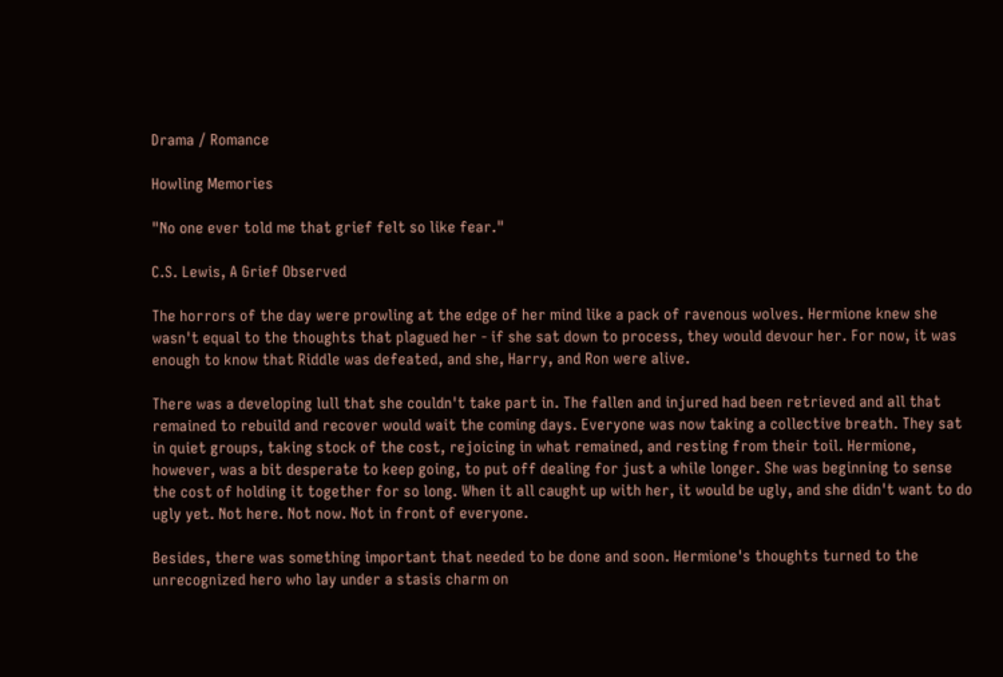Drama / Romance

Howling Memories

"No one ever told me that grief felt so like fear."

C.S. Lewis, A Grief Observed

The horrors of the day were prowling at the edge of her mind like a pack of ravenous wolves. Hermione knew she wasn't equal to the thoughts that plagued her - if she sat down to process, they would devour her. For now, it was enough to know that Riddle was defeated, and she, Harry, and Ron were alive.

There was a developing lull that she couldn't take part in. The fallen and injured had been retrieved and all that remained to rebuild and recover would wait the coming days. Everyone was now taking a collective breath. They sat in quiet groups, taking stock of the cost, rejoicing in what remained, and resting from their toil. Hermione, however, was a bit desperate to keep going, to put off dealing for just a while longer. She was beginning to sense the cost of holding it together for so long. When it all caught up with her, it would be ugly, and she didn't want to do ugly yet. Not here. Not now. Not in front of everyone.

Besides, there was something important that needed to be done and soon. Hermione's thoughts turned to the unrecognized hero who lay under a stasis charm on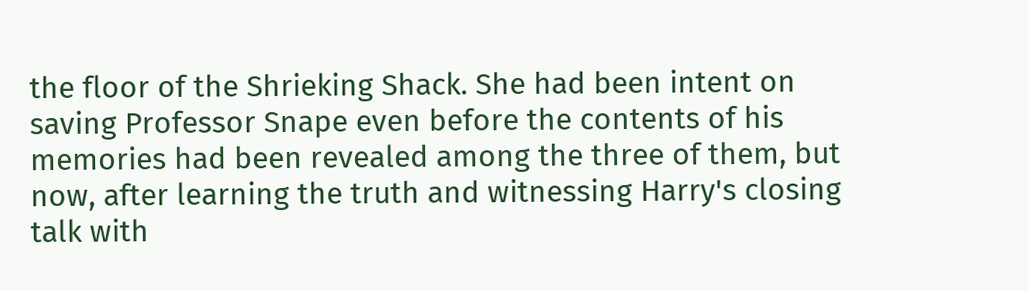the floor of the Shrieking Shack. She had been intent on saving Professor Snape even before the contents of his memories had been revealed among the three of them, but now, after learning the truth and witnessing Harry's closing talk with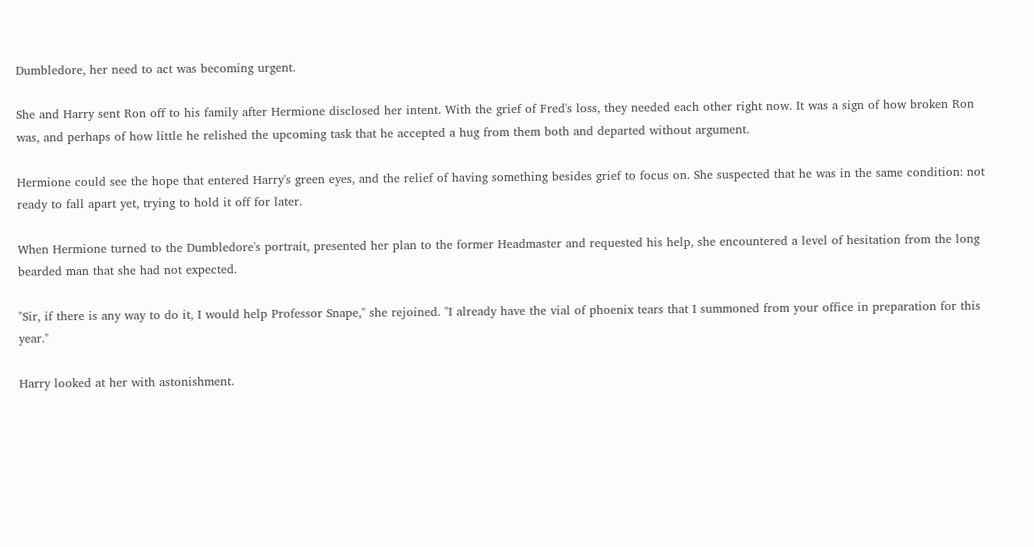Dumbledore, her need to act was becoming urgent.

She and Harry sent Ron off to his family after Hermione disclosed her intent. With the grief of Fred's loss, they needed each other right now. It was a sign of how broken Ron was, and perhaps of how little he relished the upcoming task that he accepted a hug from them both and departed without argument.

Hermione could see the hope that entered Harry's green eyes, and the relief of having something besides grief to focus on. She suspected that he was in the same condition: not ready to fall apart yet, trying to hold it off for later.

When Hermione turned to the Dumbledore's portrait, presented her plan to the former Headmaster and requested his help, she encountered a level of hesitation from the long bearded man that she had not expected.

"Sir, if there is any way to do it, I would help Professor Snape," she rejoined. "I already have the vial of phoenix tears that I summoned from your office in preparation for this year."

Harry looked at her with astonishment.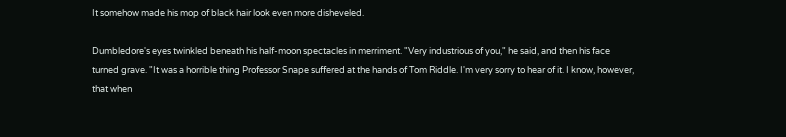It somehow made his mop of black hair look even more disheveled.

Dumbledore's eyes twinkled beneath his half-moon spectacles in merriment. "Very industrious of you," he said, and then his face turned grave. "It was a horrible thing Professor Snape suffered at the hands of Tom Riddle. I'm very sorry to hear of it. I know, however, that when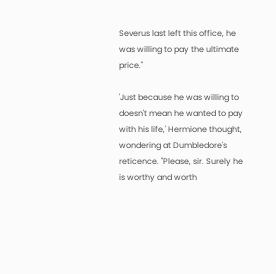Severus last left this office, he was willing to pay the ultimate price."

'Just because he was willing to doesn't mean he wanted to pay with his life,' Hermione thought, wondering at Dumbledore's reticence. "Please, sir. Surely he is worthy and worth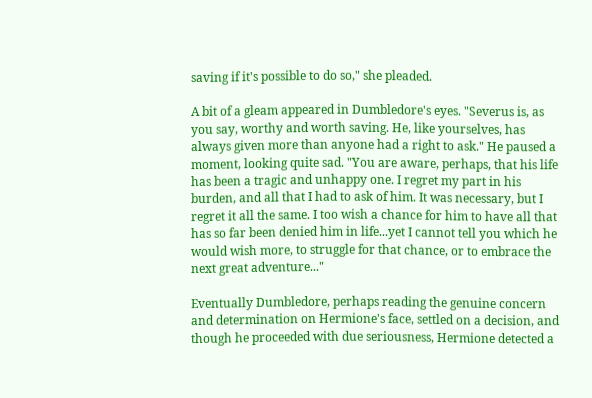saving if it's possible to do so," she pleaded.

A bit of a gleam appeared in Dumbledore's eyes. "Severus is, as you say, worthy and worth saving. He, like yourselves, has always given more than anyone had a right to ask." He paused a moment, looking quite sad. "You are aware, perhaps, that his life has been a tragic and unhappy one. I regret my part in his burden, and all that I had to ask of him. It was necessary, but I regret it all the same. I too wish a chance for him to have all that has so far been denied him in life...yet I cannot tell you which he would wish more, to struggle for that chance, or to embrace the next great adventure..."

Eventually Dumbledore, perhaps reading the genuine concern and determination on Hermione's face, settled on a decision, and though he proceeded with due seriousness, Hermione detected a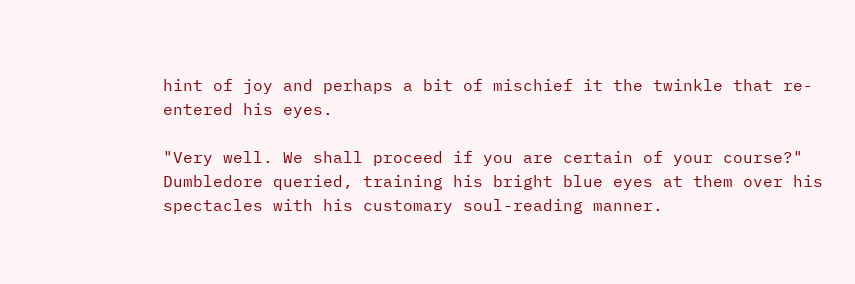hint of joy and perhaps a bit of mischief it the twinkle that re-entered his eyes.

"Very well. We shall proceed if you are certain of your course?" Dumbledore queried, training his bright blue eyes at them over his spectacles with his customary soul-reading manner.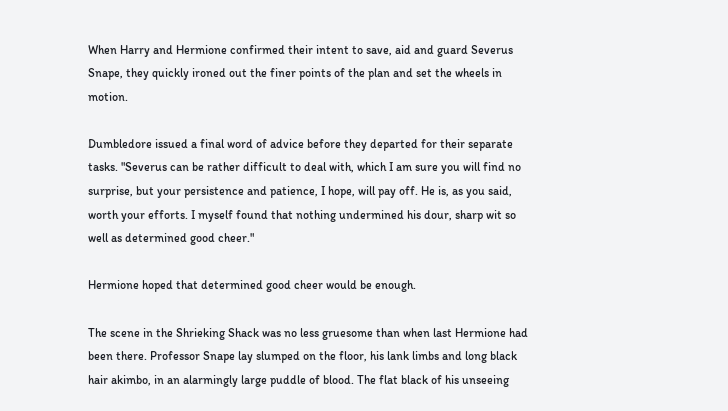When Harry and Hermione confirmed their intent to save, aid and guard Severus Snape, they quickly ironed out the finer points of the plan and set the wheels in motion.

Dumbledore issued a final word of advice before they departed for their separate tasks. "Severus can be rather difficult to deal with, which I am sure you will find no surprise, but your persistence and patience, I hope, will pay off. He is, as you said, worth your efforts. I myself found that nothing undermined his dour, sharp wit so well as determined good cheer."

Hermione hoped that determined good cheer would be enough.

The scene in the Shrieking Shack was no less gruesome than when last Hermione had been there. Professor Snape lay slumped on the floor, his lank limbs and long black hair akimbo, in an alarmingly large puddle of blood. The flat black of his unseeing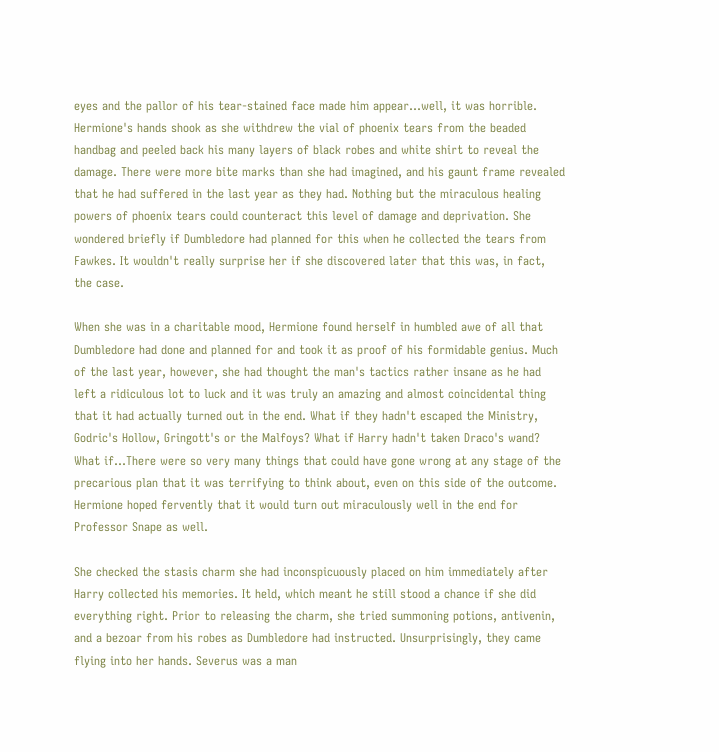eyes and the pallor of his tear-stained face made him appear…well, it was horrible. Hermione's hands shook as she withdrew the vial of phoenix tears from the beaded handbag and peeled back his many layers of black robes and white shirt to reveal the damage. There were more bite marks than she had imagined, and his gaunt frame revealed that he had suffered in the last year as they had. Nothing but the miraculous healing powers of phoenix tears could counteract this level of damage and deprivation. She wondered briefly if Dumbledore had planned for this when he collected the tears from Fawkes. It wouldn't really surprise her if she discovered later that this was, in fact, the case.

When she was in a charitable mood, Hermione found herself in humbled awe of all that Dumbledore had done and planned for and took it as proof of his formidable genius. Much of the last year, however, she had thought the man's tactics rather insane as he had left a ridiculous lot to luck and it was truly an amazing and almost coincidental thing that it had actually turned out in the end. What if they hadn't escaped the Ministry, Godric's Hollow, Gringott's or the Malfoys? What if Harry hadn't taken Draco's wand? What if...There were so very many things that could have gone wrong at any stage of the precarious plan that it was terrifying to think about, even on this side of the outcome. Hermione hoped fervently that it would turn out miraculously well in the end for Professor Snape as well.

She checked the stasis charm she had inconspicuously placed on him immediately after Harry collected his memories. It held, which meant he still stood a chance if she did everything right. Prior to releasing the charm, she tried summoning potions, antivenin, and a bezoar from his robes as Dumbledore had instructed. Unsurprisingly, they came flying into her hands. Severus was a man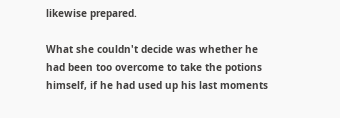likewise prepared.

What she couldn't decide was whether he had been too overcome to take the potions himself, if he had used up his last moments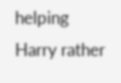helping Harry rather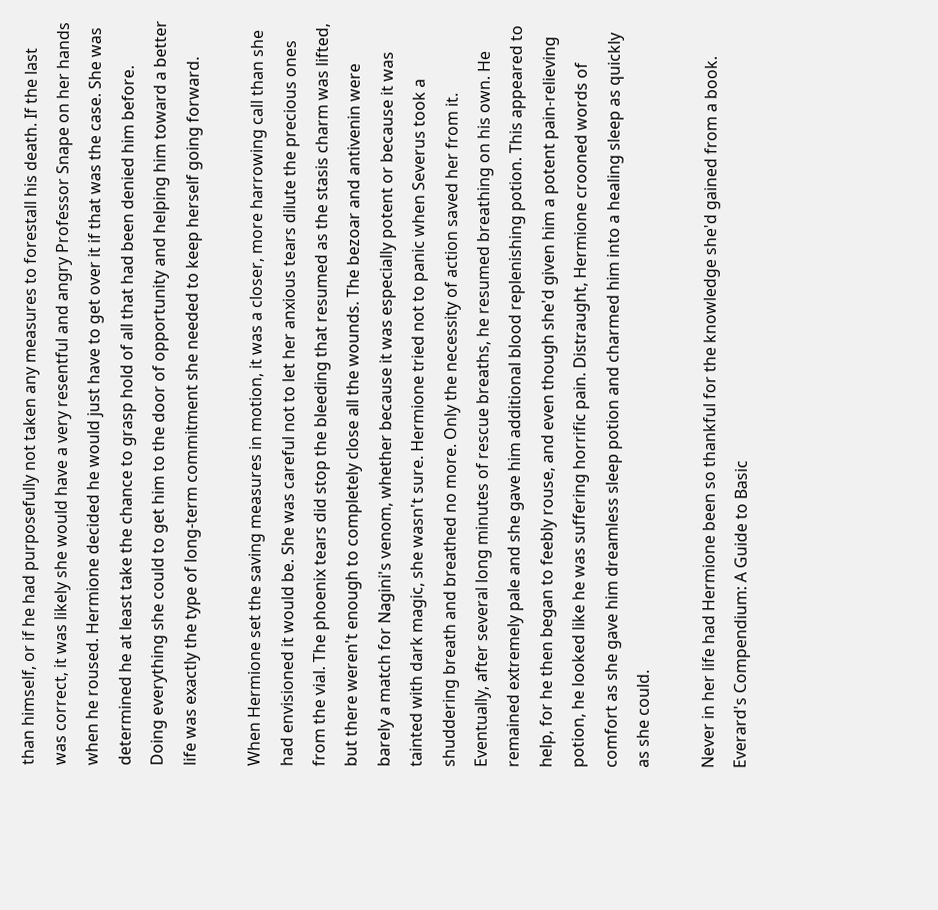than himself, or if he had purposefully not taken any measures to forestall his death. If the last was correct, it was likely she would have a very resentful and angry Professor Snape on her hands when he roused. Hermione decided he would just have to get over it if that was the case. She was determined he at least take the chance to grasp hold of all that had been denied him before. Doing everything she could to get him to the door of opportunity and helping him toward a better life was exactly the type of long-term commitment she needed to keep herself going forward.

When Hermione set the saving measures in motion, it was a closer, more harrowing call than she had envisioned it would be. She was careful not to let her anxious tears dilute the precious ones from the vial. The phoenix tears did stop the bleeding that resumed as the stasis charm was lifted, but there weren't enough to completely close all the wounds. The bezoar and antivenin were barely a match for Nagini's venom, whether because it was especially potent or because it was tainted with dark magic, she wasn't sure. Hermione tried not to panic when Severus took a shuddering breath and breathed no more. Only the necessity of action saved her from it. Eventually, after several long minutes of rescue breaths, he resumed breathing on his own. He remained extremely pale and she gave him additional blood replenishing potion. This appeared to help, for he then began to feebly rouse, and even though she'd given him a potent pain-relieving potion, he looked like he was suffering horrific pain. Distraught, Hermione crooned words of comfort as she gave him dreamless sleep potion and charmed him into a healing sleep as quickly as she could.

Never in her life had Hermione been so thankful for the knowledge she'd gained from a book. Everard's Compendium: A Guide to Basic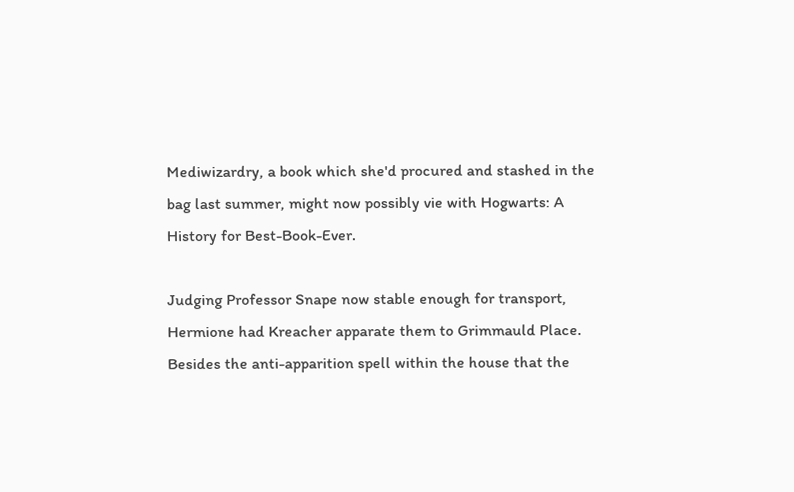Mediwizardry, a book which she'd procured and stashed in the bag last summer, might now possibly vie with Hogwarts: A History for Best-Book-Ever.

Judging Professor Snape now stable enough for transport, Hermione had Kreacher apparate them to Grimmauld Place. Besides the anti-apparition spell within the house that the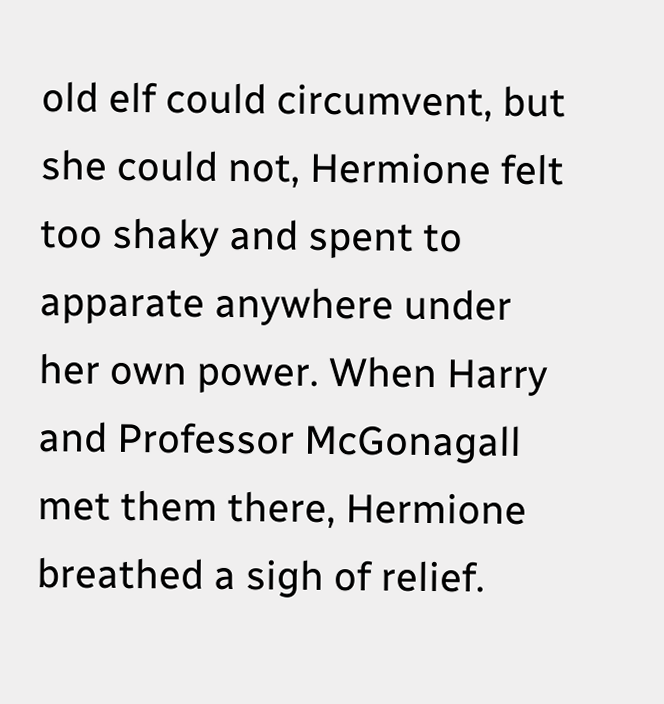old elf could circumvent, but she could not, Hermione felt too shaky and spent to apparate anywhere under her own power. When Harry and Professor McGonagall met them there, Hermione breathed a sigh of relief.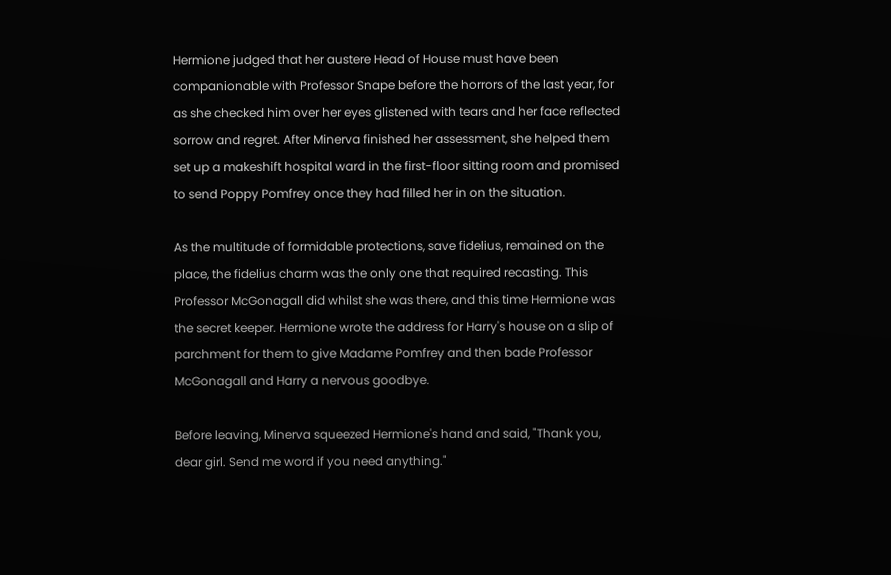Hermione judged that her austere Head of House must have been companionable with Professor Snape before the horrors of the last year, for as she checked him over her eyes glistened with tears and her face reflected sorrow and regret. After Minerva finished her assessment, she helped them set up a makeshift hospital ward in the first-floor sitting room and promised to send Poppy Pomfrey once they had filled her in on the situation.

As the multitude of formidable protections, save fidelius, remained on the place, the fidelius charm was the only one that required recasting. This Professor McGonagall did whilst she was there, and this time Hermione was the secret keeper. Hermione wrote the address for Harry's house on a slip of parchment for them to give Madame Pomfrey and then bade Professor McGonagall and Harry a nervous goodbye.

Before leaving, Minerva squeezed Hermione's hand and said, "Thank you, dear girl. Send me word if you need anything."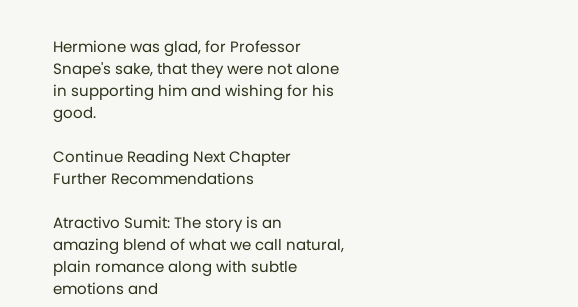Hermione was glad, for Professor Snape's sake, that they were not alone in supporting him and wishing for his good.

Continue Reading Next Chapter
Further Recommendations

Atractivo Sumit: The story is an amazing blend of what we call natural, plain romance along with subtle emotions and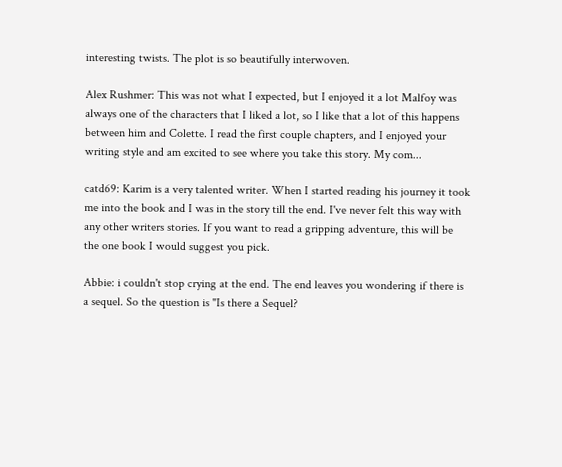interesting twists. The plot is so beautifully interwoven.

Alex Rushmer: This was not what I expected, but I enjoyed it a lot Malfoy was always one of the characters that I liked a lot, so I like that a lot of this happens between him and Colette. I read the first couple chapters, and I enjoyed your writing style and am excited to see where you take this story. My com...

catd69: Karim is a very talented writer. When I started reading his journey it took me into the book and I was in the story till the end. I've never felt this way with any other writers stories. If you want to read a gripping adventure, this will be the one book I would suggest you pick.

Abbie: i couldn't stop crying at the end. The end leaves you wondering if there is a sequel. So the question is "Is there a Sequel?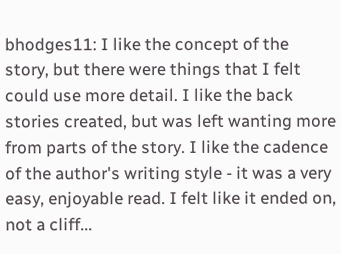bhodges11: I like the concept of the story, but there were things that I felt could use more detail. I like the back stories created, but was left wanting more from parts of the story. I like the cadence of the author's writing style - it was a very easy, enjoyable read. I felt like it ended on, not a cliff...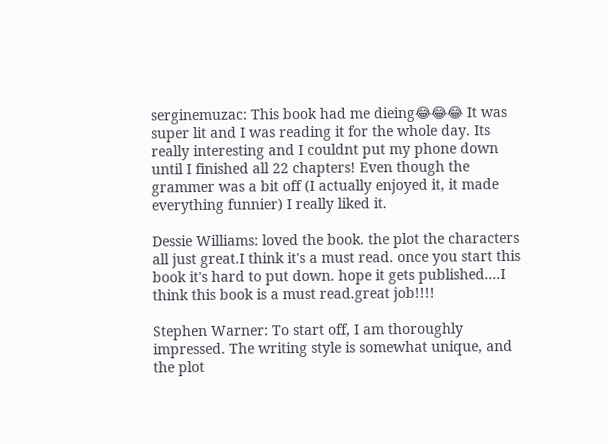serginemuzac: This book had me dieing😂😂😂 It was super lit and I was reading it for the whole day. Its really interesting and I couldnt put my phone down until I finished all 22 chapters! Even though the grammer was a bit off (I actually enjoyed it, it made everything funnier) I really liked it.

Dessie Williams: loved the book. the plot the characters all just great.I think it's a must read. once you start this book it's hard to put down. hope it gets published....I think this book is a must read.great job!!!!

Stephen Warner: To start off, I am thoroughly impressed. The writing style is somewhat unique, and the plot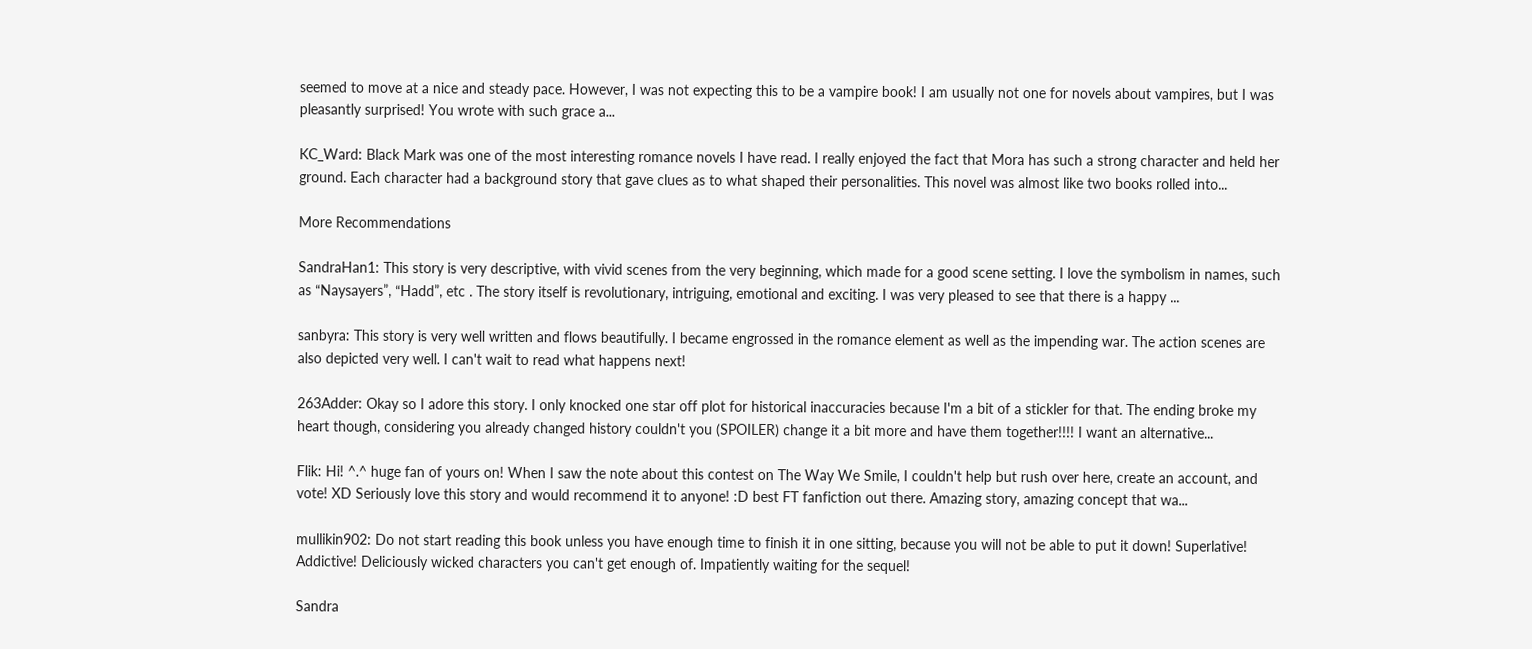seemed to move at a nice and steady pace. However, I was not expecting this to be a vampire book! I am usually not one for novels about vampires, but I was pleasantly surprised! You wrote with such grace a...

KC_Ward: Black Mark was one of the most interesting romance novels I have read. I really enjoyed the fact that Mora has such a strong character and held her ground. Each character had a background story that gave clues as to what shaped their personalities. This novel was almost like two books rolled into...

More Recommendations

SandraHan1: This story is very descriptive, with vivid scenes from the very beginning, which made for a good scene setting. I love the symbolism in names, such as “Naysayers”, “Hadd”, etc . The story itself is revolutionary, intriguing, emotional and exciting. I was very pleased to see that there is a happy ...

sanbyra: This story is very well written and flows beautifully. I became engrossed in the romance element as well as the impending war. The action scenes are also depicted very well. I can't wait to read what happens next!

263Adder: Okay so I adore this story. I only knocked one star off plot for historical inaccuracies because I'm a bit of a stickler for that. The ending broke my heart though, considering you already changed history couldn't you (SPOILER) change it a bit more and have them together!!!! I want an alternative...

Flik: Hi! ^.^ huge fan of yours on! When I saw the note about this contest on The Way We Smile, I couldn't help but rush over here, create an account, and vote! XD Seriously love this story and would recommend it to anyone! :D best FT fanfiction out there. Amazing story, amazing concept that wa...

mullikin902: Do not start reading this book unless you have enough time to finish it in one sitting, because you will not be able to put it down! Superlative! Addictive! Deliciously wicked characters you can't get enough of. Impatiently waiting for the sequel!

Sandra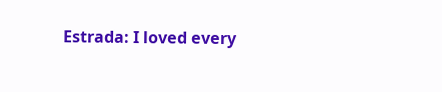Estrada: I loved every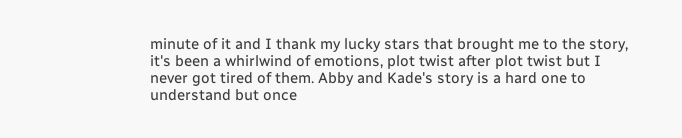minute of it and I thank my lucky stars that brought me to the story, it's been a whirlwind of emotions, plot twist after plot twist but I never got tired of them. Abby and Kade's story is a hard one to understand but once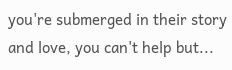you're submerged in their story and love, you can't help but...